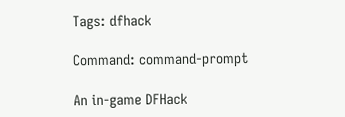Tags: dfhack

Command: command-prompt

An in-game DFHack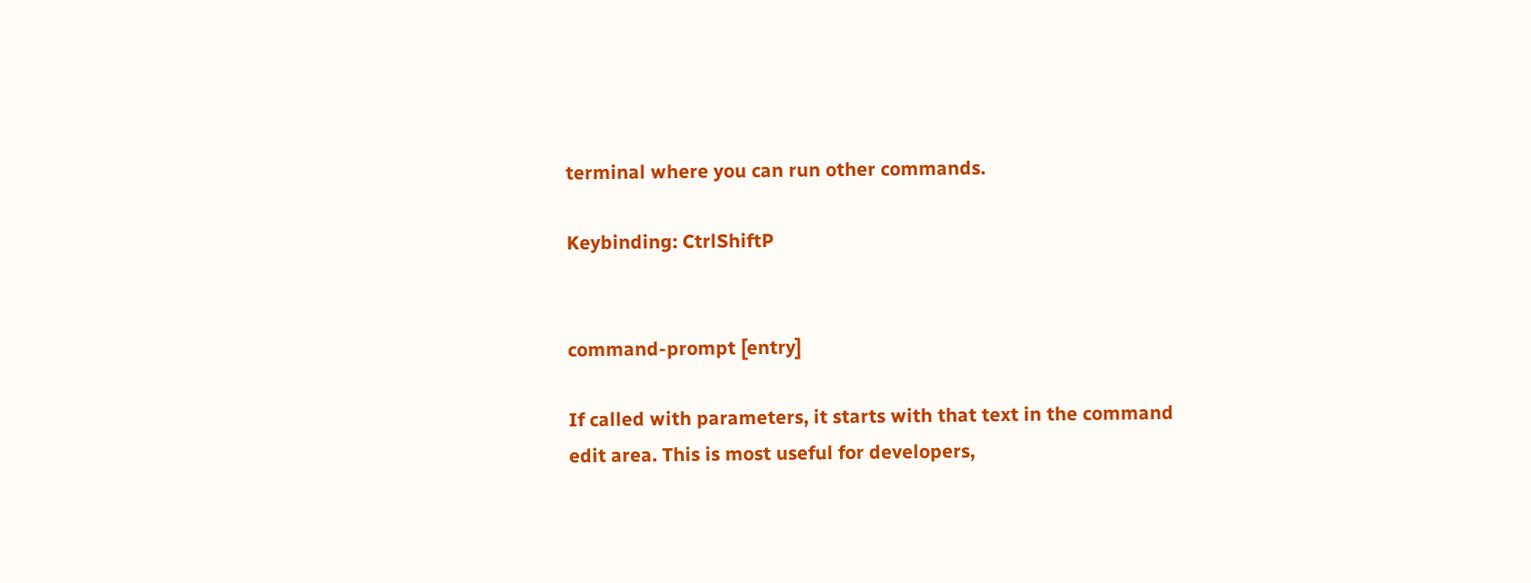terminal where you can run other commands.

Keybinding: CtrlShiftP


command-prompt [entry]

If called with parameters, it starts with that text in the command edit area. This is most useful for developers,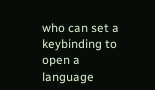who can set a keybinding to open a language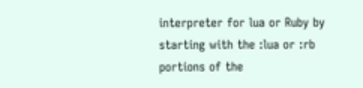interpreter for lua or Ruby by starting with the :lua or :rb portions of the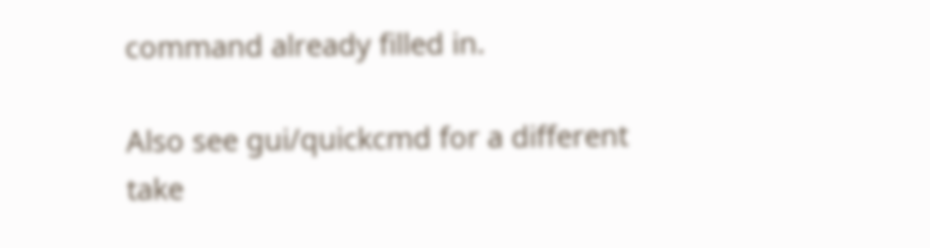command already filled in.

Also see gui/quickcmd for a different take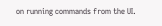on running commands from the UI.